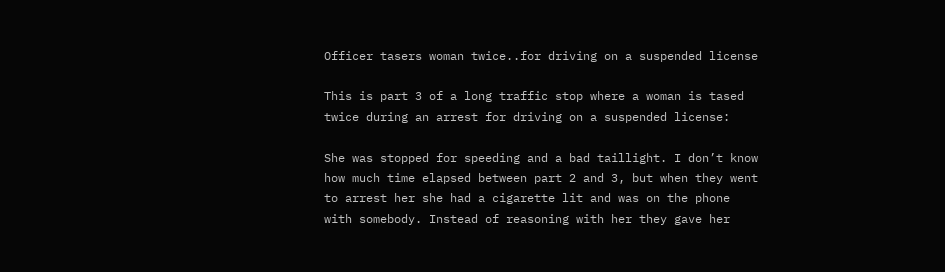Officer tasers woman twice..for driving on a suspended license

This is part 3 of a long traffic stop where a woman is tased twice during an arrest for driving on a suspended license:

She was stopped for speeding and a bad taillight. I don’t know how much time elapsed between part 2 and 3, but when they went to arrest her she had a cigarette lit and was on the phone with somebody. Instead of reasoning with her they gave her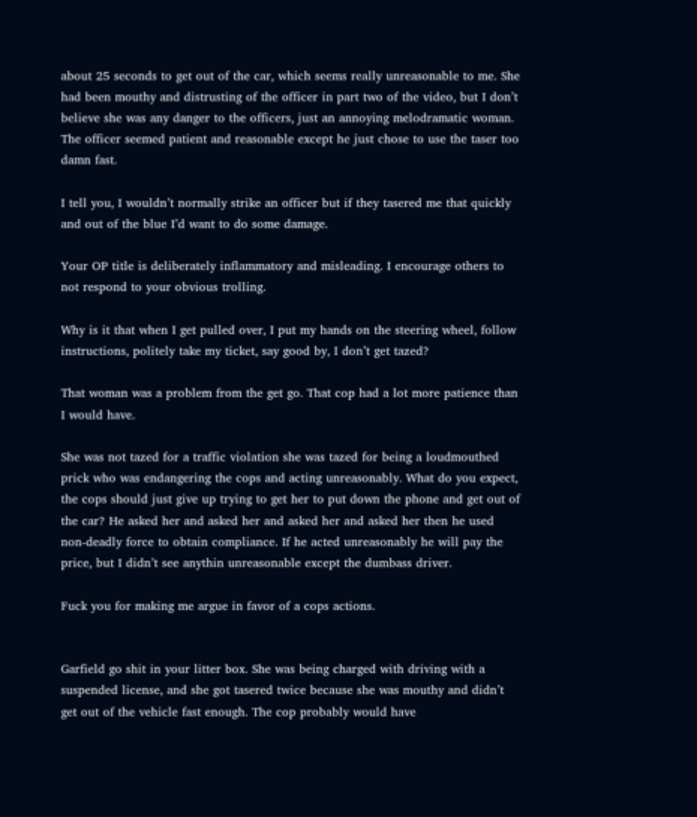about 25 seconds to get out of the car, which seems really unreasonable to me. She had been mouthy and distrusting of the officer in part two of the video, but I don’t believe she was any danger to the officers, just an annoying melodramatic woman. The officer seemed patient and reasonable except he just chose to use the taser too damn fast.

I tell you, I wouldn’t normally strike an officer but if they tasered me that quickly and out of the blue I’d want to do some damage.

Your OP title is deliberately inflammatory and misleading. I encourage others to not respond to your obvious trolling.

Why is it that when I get pulled over, I put my hands on the steering wheel, follow instructions, politely take my ticket, say good by, I don’t get tazed?

That woman was a problem from the get go. That cop had a lot more patience than I would have.

She was not tazed for a traffic violation she was tazed for being a loudmouthed prick who was endangering the cops and acting unreasonably. What do you expect, the cops should just give up trying to get her to put down the phone and get out of the car? He asked her and asked her and asked her and asked her then he used non-deadly force to obtain compliance. If he acted unreasonably he will pay the price, but I didn’t see anythin unreasonable except the dumbass driver.

Fuck you for making me argue in favor of a cops actions.


Garfield go shit in your litter box. She was being charged with driving with a suspended license, and she got tasered twice because she was mouthy and didn’t get out of the vehicle fast enough. The cop probably would have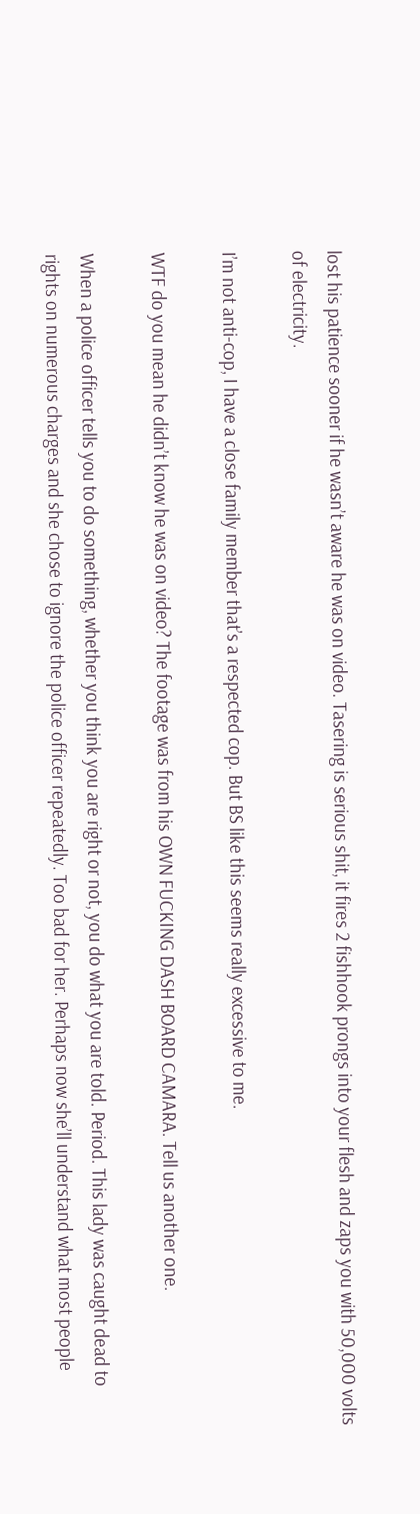lost his patience sooner if he wasn’t aware he was on video. Tasering is serious shit, it fires 2 fishhook prongs into your flesh and zaps you with 50,000 volts of electricity.

I’m not anti-cop, I have a close family member that’s a respected cop. But BS like this seems really excessive to me.

WTF do you mean he didn’t know he was on video? The footage was from his OWN FUCKING DASH BOARD CAMARA. Tell us another one.

When a police officer tells you to do something, whether you think you are right or not, you do what you are told. Period. This lady was caught dead to rights on numerous charges and she chose to ignore the police officer repeatedly. Too bad for her. Perhaps now she’ll understand what most people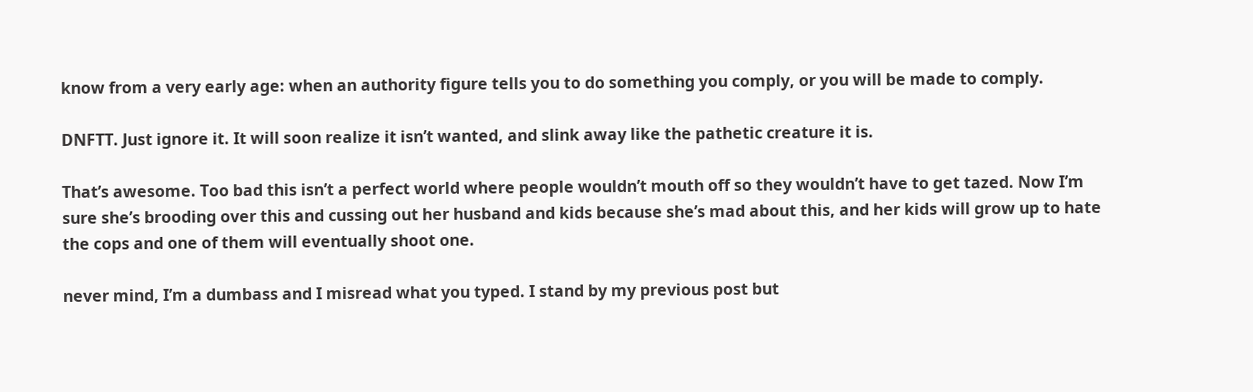know from a very early age: when an authority figure tells you to do something you comply, or you will be made to comply.

DNFTT. Just ignore it. It will soon realize it isn’t wanted, and slink away like the pathetic creature it is.

That’s awesome. Too bad this isn’t a perfect world where people wouldn’t mouth off so they wouldn’t have to get tazed. Now I’m sure she’s brooding over this and cussing out her husband and kids because she’s mad about this, and her kids will grow up to hate the cops and one of them will eventually shoot one.

never mind, I’m a dumbass and I misread what you typed. I stand by my previous post but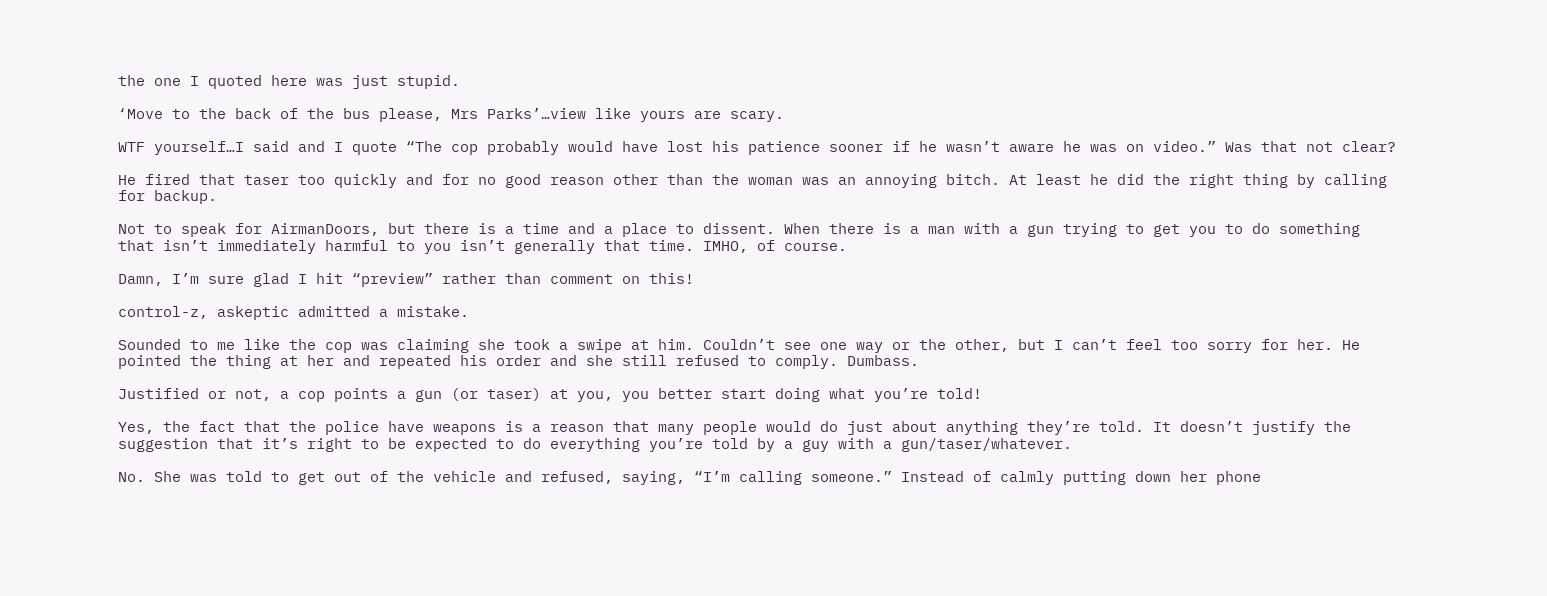the one I quoted here was just stupid.

‘Move to the back of the bus please, Mrs Parks’…view like yours are scary.

WTF yourself…I said and I quote “The cop probably would have lost his patience sooner if he wasn’t aware he was on video.” Was that not clear?

He fired that taser too quickly and for no good reason other than the woman was an annoying bitch. At least he did the right thing by calling for backup.

Not to speak for AirmanDoors, but there is a time and a place to dissent. When there is a man with a gun trying to get you to do something that isn’t immediately harmful to you isn’t generally that time. IMHO, of course.

Damn, I’m sure glad I hit “preview” rather than comment on this!

control-z, askeptic admitted a mistake.

Sounded to me like the cop was claiming she took a swipe at him. Couldn’t see one way or the other, but I can’t feel too sorry for her. He pointed the thing at her and repeated his order and she still refused to comply. Dumbass.

Justified or not, a cop points a gun (or taser) at you, you better start doing what you’re told!

Yes, the fact that the police have weapons is a reason that many people would do just about anything they’re told. It doesn’t justify the suggestion that it’s right to be expected to do everything you’re told by a guy with a gun/taser/whatever.

No. She was told to get out of the vehicle and refused, saying, “I’m calling someone.” Instead of calmly putting down her phone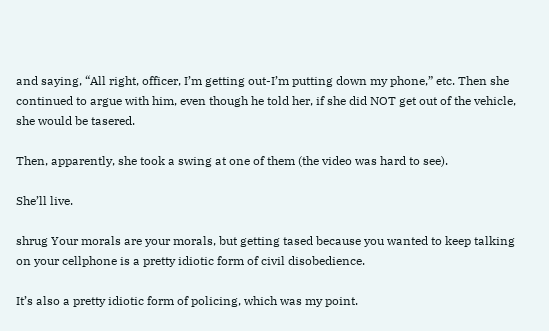and saying, “All right, officer, I’m getting out-I’m putting down my phone,” etc. Then she continued to argue with him, even though he told her, if she did NOT get out of the vehicle, she would be tasered.

Then, apparently, she took a swing at one of them (the video was hard to see).

She’ll live.

shrug Your morals are your morals, but getting tased because you wanted to keep talking on your cellphone is a pretty idiotic form of civil disobedience.

It’s also a pretty idiotic form of policing, which was my point.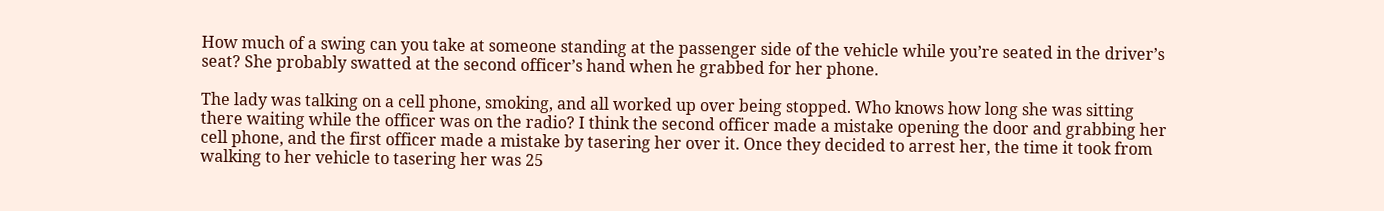How much of a swing can you take at someone standing at the passenger side of the vehicle while you’re seated in the driver’s seat? She probably swatted at the second officer’s hand when he grabbed for her phone.

The lady was talking on a cell phone, smoking, and all worked up over being stopped. Who knows how long she was sitting there waiting while the officer was on the radio? I think the second officer made a mistake opening the door and grabbing her cell phone, and the first officer made a mistake by tasering her over it. Once they decided to arrest her, the time it took from walking to her vehicle to tasering her was 25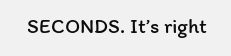SECONDS. It’s right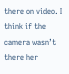there on video. I think if the camera wasn’t there her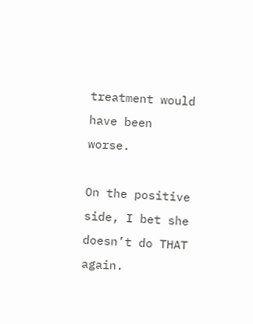treatment would have been worse.

On the positive side, I bet she doesn’t do THAT again.